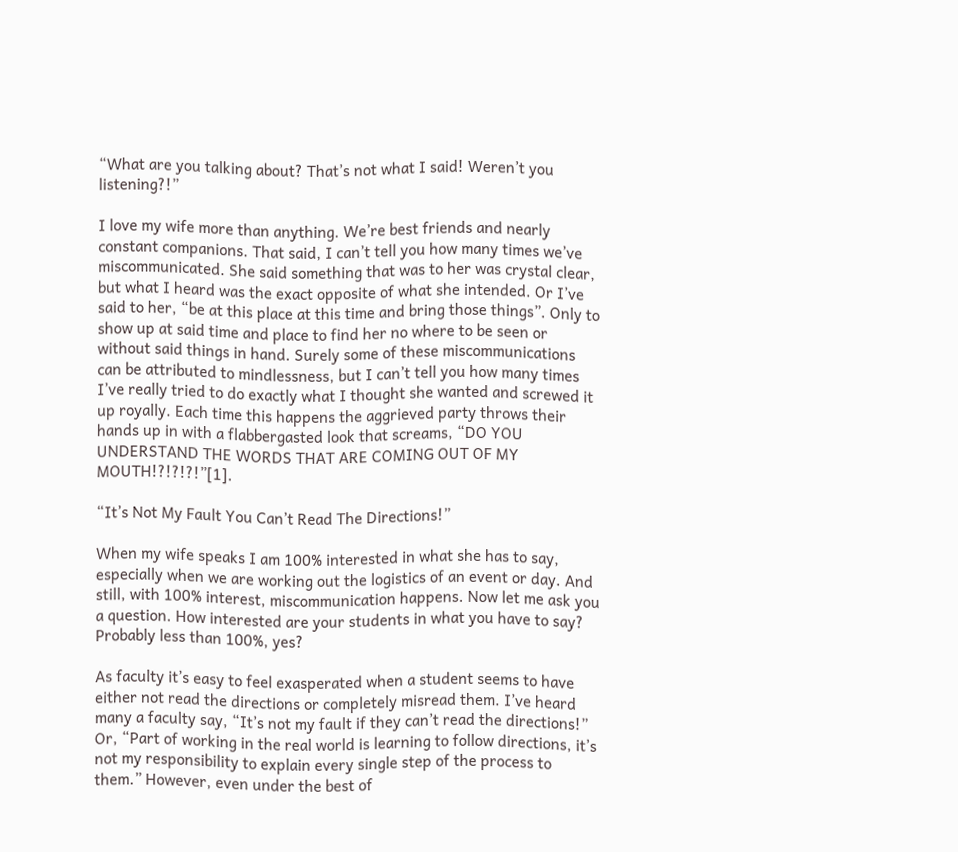“What are you talking about? That’s not what I said! Weren’t you listening?!”

I love my wife more than anything. We’re best friends and nearly constant companions. That said, I can’t tell you how many times we’ve miscommunicated. She said something that was to her was crystal clear, but what I heard was the exact opposite of what she intended. Or I’ve said to her, “be at this place at this time and bring those things”. Only to show up at said time and place to find her no where to be seen or without said things in hand. Surely some of these miscommunications can be attributed to mindlessness, but I can’t tell you how many times I’ve really tried to do exactly what I thought she wanted and screwed it up royally. Each time this happens the aggrieved party throws their hands up in with a flabbergasted look that screams, “DO YOU UNDERSTAND THE WORDS THAT ARE COMING OUT OF MY MOUTH!?!?!?!”[1].

“It’s Not My Fault You Can’t Read The Directions!”

When my wife speaks I am 100% interested in what she has to say, especially when we are working out the logistics of an event or day. And still, with 100% interest, miscommunication happens. Now let me ask you a question. How interested are your students in what you have to say? Probably less than 100%, yes?

As faculty it’s easy to feel exasperated when a student seems to have either not read the directions or completely misread them. I’ve heard many a faculty say, “It’s not my fault if they can’t read the directions!” Or, “Part of working in the real world is learning to follow directions, it’s not my responsibility to explain every single step of the process to them.” However, even under the best of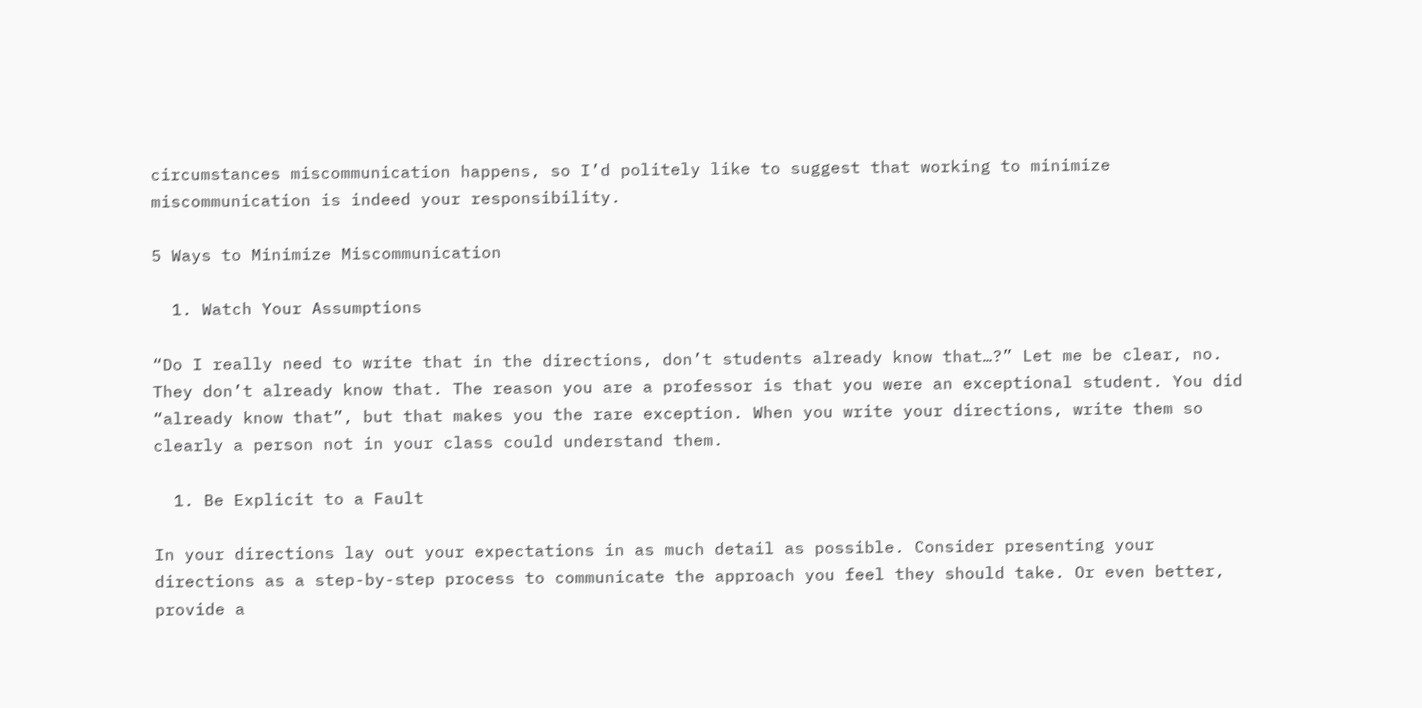circumstances miscommunication happens, so I’d politely like to suggest that working to minimize miscommunication is indeed your responsibility.

5 Ways to Minimize Miscommunication

  1. Watch Your Assumptions

“Do I really need to write that in the directions, don’t students already know that…?” Let me be clear, no. They don’t already know that. The reason you are a professor is that you were an exceptional student. You did “already know that”, but that makes you the rare exception. When you write your directions, write them so clearly a person not in your class could understand them.

  1. Be Explicit to a Fault

In your directions lay out your expectations in as much detail as possible. Consider presenting your directions as a step-by-step process to communicate the approach you feel they should take. Or even better, provide a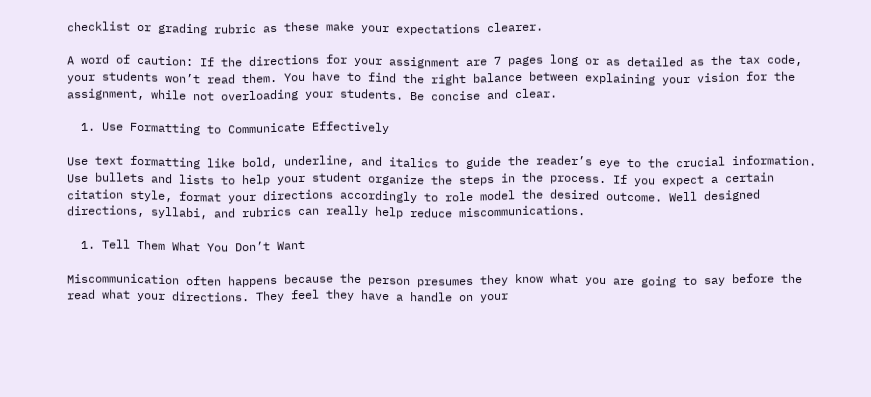checklist or grading rubric as these make your expectations clearer.

A word of caution: If the directions for your assignment are 7 pages long or as detailed as the tax code, your students won’t read them. You have to find the right balance between explaining your vision for the assignment, while not overloading your students. Be concise and clear.

  1. Use Formatting to Communicate Effectively

Use text formatting like bold, underline, and italics to guide the reader’s eye to the crucial information. Use bullets and lists to help your student organize the steps in the process. If you expect a certain citation style, format your directions accordingly to role model the desired outcome. Well designed directions, syllabi, and rubrics can really help reduce miscommunications.

  1. Tell Them What You Don’t Want

Miscommunication often happens because the person presumes they know what you are going to say before the read what your directions. They feel they have a handle on your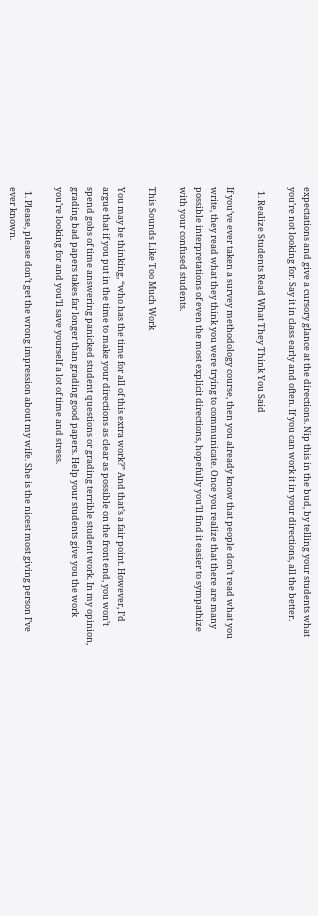expectations and give a cursory glance at the directions. Nip this in the bud, by telling your students what you’re not looking for. Say it in class early and often. If you can work it in your directions, all the better.

  1. Realize Students Read What They Think You Said

If you’ve ever taken a survey methodology course, then you already know that people don’t read what you write, they read what they think you were trying to communicate. Once you realize that there are many possible interpretations of even the most explicit directions, hopefully you’ll find it easier to sympathize with your confused students.

This Sounds Like Too Much Work

You may be thinking, “who has the time for all of this extra work?” And that’s a fair point. However, I’d argue that if you put in the time to make your directions as clear as possible on the front end, you won’t spend gobs of time answering panicked student questions or grading terrible student work. In my opinion, grading bad papers takes far longer than grading good papers. Help your students give you the work you’re looking for and you’ll save yourself a lot of time and stress.

  1. Please, please don’t get the wrong impression about my wife. She is the nicest most giving person I’ve ever known.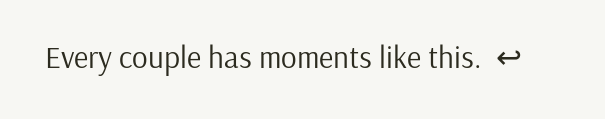Every couple has moments like this.  ↩